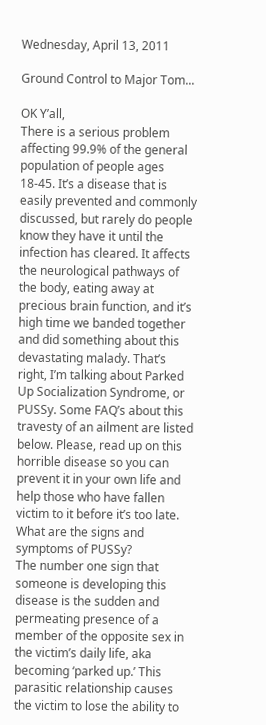Wednesday, April 13, 2011

Ground Control to Major Tom...

OK Y’all,
There is a serious problem affecting 99.9% of the general population of people ages 18-45. It’s a disease that is easily prevented and commonly discussed, but rarely do people know they have it until the infection has cleared. It affects the neurological pathways of the body, eating away at precious brain function, and it’s high time we banded together and did something about this devastating malady. That’s right, I’m talking about Parked Up Socialization Syndrome, or PUSSy. Some FAQ’s about this travesty of an ailment are listed below. Please, read up on this horrible disease so you can prevent it in your own life and help those who have fallen victim to it before it’s too late.
What are the signs and symptoms of PUSSy?
The number one sign that someone is developing this disease is the sudden and permeating presence of a member of the opposite sex in the victim’s daily life, aka becoming ‘parked up.’ This parasitic relationship causes the victim to lose the ability to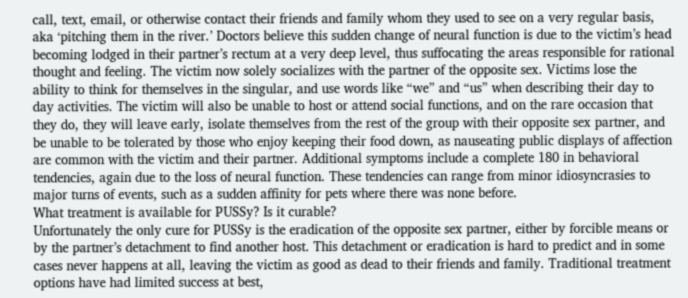call, text, email, or otherwise contact their friends and family whom they used to see on a very regular basis, aka ‘pitching them in the river.’ Doctors believe this sudden change of neural function is due to the victim’s head becoming lodged in their partner’s rectum at a very deep level, thus suffocating the areas responsible for rational thought and feeling. The victim now solely socializes with the partner of the opposite sex. Victims lose the ability to think for themselves in the singular, and use words like “we” and “us” when describing their day to day activities. The victim will also be unable to host or attend social functions, and on the rare occasion that they do, they will leave early, isolate themselves from the rest of the group with their opposite sex partner, and be unable to be tolerated by those who enjoy keeping their food down, as nauseating public displays of affection are common with the victim and their partner. Additional symptoms include a complete 180 in behavioral tendencies, again due to the loss of neural function. These tendencies can range from minor idiosyncrasies to major turns of events, such as a sudden affinity for pets where there was none before.
What treatment is available for PUSSy? Is it curable?
Unfortunately the only cure for PUSSy is the eradication of the opposite sex partner, either by forcible means or by the partner’s detachment to find another host. This detachment or eradication is hard to predict and in some cases never happens at all, leaving the victim as good as dead to their friends and family. Traditional treatment options have had limited success at best,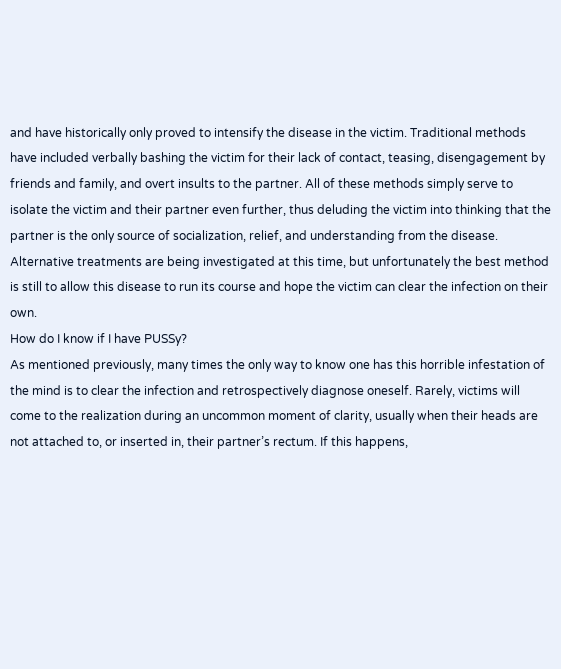and have historically only proved to intensify the disease in the victim. Traditional methods have included verbally bashing the victim for their lack of contact, teasing, disengagement by friends and family, and overt insults to the partner. All of these methods simply serve to isolate the victim and their partner even further, thus deluding the victim into thinking that the partner is the only source of socialization, relief, and understanding from the disease. Alternative treatments are being investigated at this time, but unfortunately the best method is still to allow this disease to run its course and hope the victim can clear the infection on their own.
How do I know if I have PUSSy?
As mentioned previously, many times the only way to know one has this horrible infestation of the mind is to clear the infection and retrospectively diagnose oneself. Rarely, victims will come to the realization during an uncommon moment of clarity, usually when their heads are not attached to, or inserted in, their partner’s rectum. If this happens,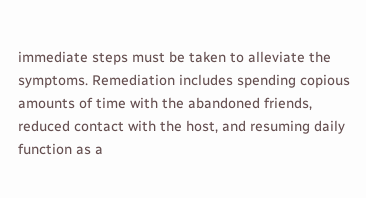immediate steps must be taken to alleviate the symptoms. Remediation includes spending copious amounts of time with the abandoned friends, reduced contact with the host, and resuming daily function as a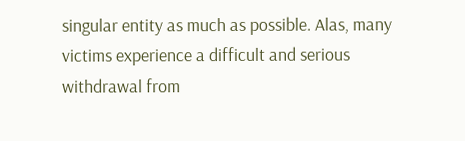singular entity as much as possible. Alas, many victims experience a difficult and serious withdrawal from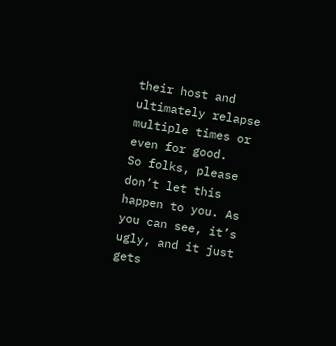their host and ultimately relapse multiple times or even for good.
So folks, please don’t let this happen to you. As you can see, it’s ugly, and it just gets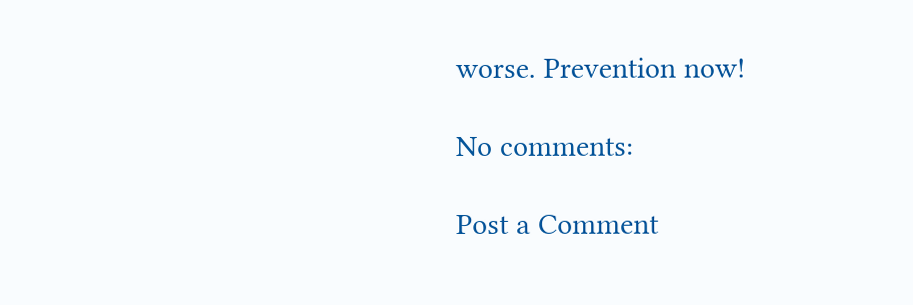worse. Prevention now!

No comments:

Post a Comment